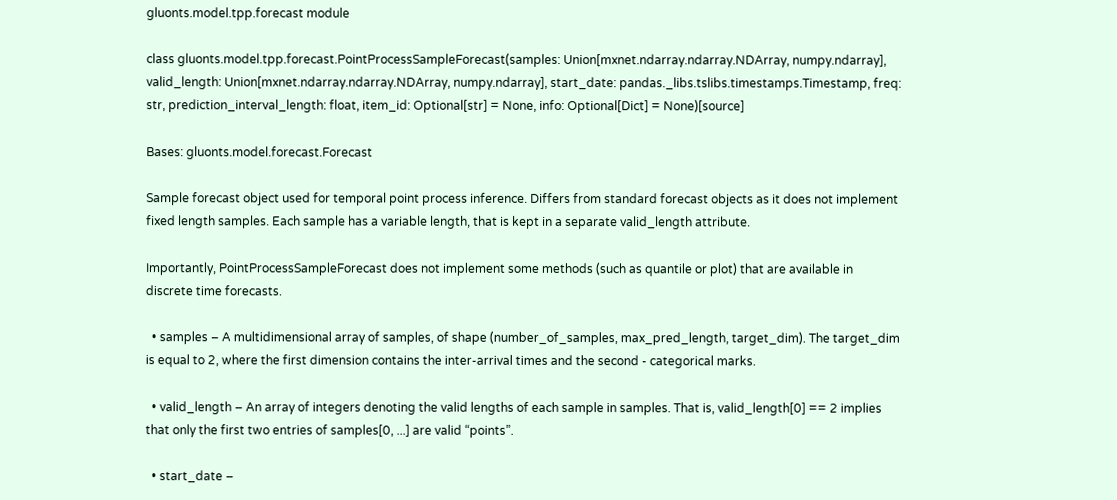gluonts.model.tpp.forecast module

class gluonts.model.tpp.forecast.PointProcessSampleForecast(samples: Union[mxnet.ndarray.ndarray.NDArray, numpy.ndarray], valid_length: Union[mxnet.ndarray.ndarray.NDArray, numpy.ndarray], start_date: pandas._libs.tslibs.timestamps.Timestamp, freq: str, prediction_interval_length: float, item_id: Optional[str] = None, info: Optional[Dict] = None)[source]

Bases: gluonts.model.forecast.Forecast

Sample forecast object used for temporal point process inference. Differs from standard forecast objects as it does not implement fixed length samples. Each sample has a variable length, that is kept in a separate valid_length attribute.

Importantly, PointProcessSampleForecast does not implement some methods (such as quantile or plot) that are available in discrete time forecasts.

  • samples – A multidimensional array of samples, of shape (number_of_samples, max_pred_length, target_dim). The target_dim is equal to 2, where the first dimension contains the inter-arrival times and the second - categorical marks.

  • valid_length – An array of integers denoting the valid lengths of each sample in samples. That is, valid_length[0] == 2 implies that only the first two entries of samples[0, ...] are valid “points”.

  • start_date –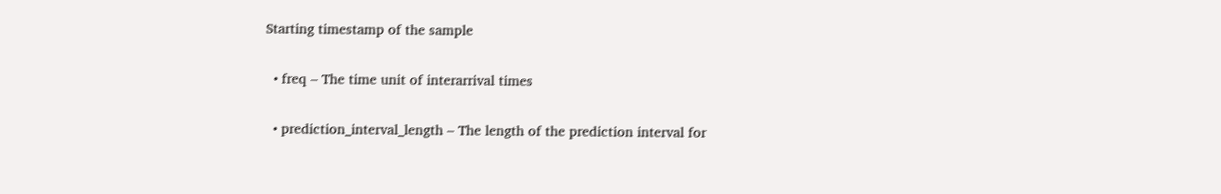Starting timestamp of the sample

  • freq – The time unit of interarrival times

  • prediction_interval_length – The length of the prediction interval for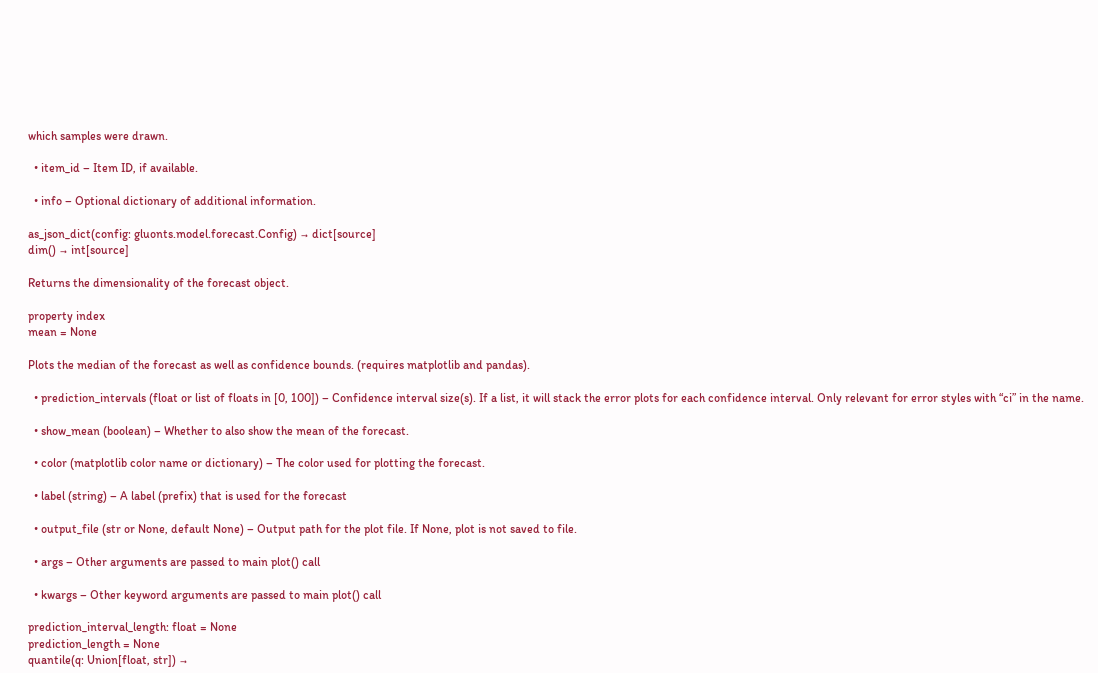which samples were drawn.

  • item_id – Item ID, if available.

  • info – Optional dictionary of additional information.

as_json_dict(config: gluonts.model.forecast.Config) → dict[source]
dim() → int[source]

Returns the dimensionality of the forecast object.

property index
mean = None

Plots the median of the forecast as well as confidence bounds. (requires matplotlib and pandas).

  • prediction_intervals (float or list of floats in [0, 100]) – Confidence interval size(s). If a list, it will stack the error plots for each confidence interval. Only relevant for error styles with “ci” in the name.

  • show_mean (boolean) – Whether to also show the mean of the forecast.

  • color (matplotlib color name or dictionary) – The color used for plotting the forecast.

  • label (string) – A label (prefix) that is used for the forecast

  • output_file (str or None, default None) – Output path for the plot file. If None, plot is not saved to file.

  • args – Other arguments are passed to main plot() call

  • kwargs – Other keyword arguments are passed to main plot() call

prediction_interval_length: float = None
prediction_length = None
quantile(q: Union[float, str]) →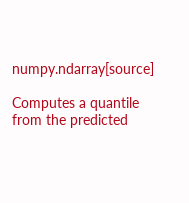numpy.ndarray[source]

Computes a quantile from the predicted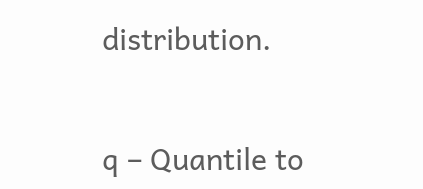distribution.


q – Quantile to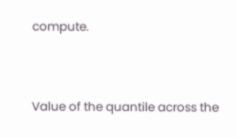compute.


Value of the quantile across the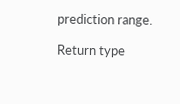prediction range.

Return type